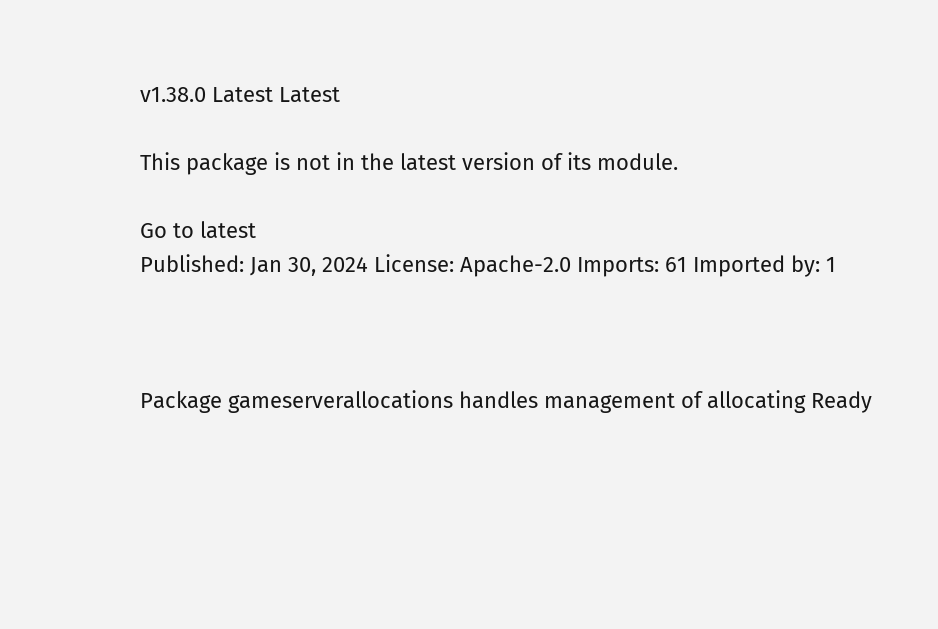v1.38.0 Latest Latest

This package is not in the latest version of its module.

Go to latest
Published: Jan 30, 2024 License: Apache-2.0 Imports: 61 Imported by: 1



Package gameserverallocations handles management of allocating Ready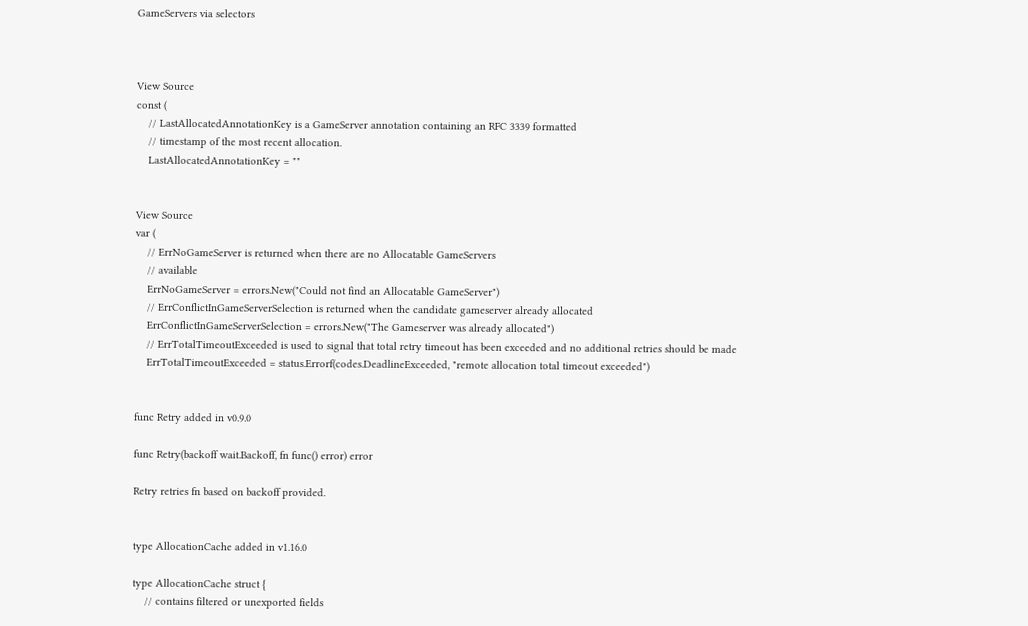GameServers via selectors



View Source
const (
    // LastAllocatedAnnotationKey is a GameServer annotation containing an RFC 3339 formatted
    // timestamp of the most recent allocation.
    LastAllocatedAnnotationKey = ""


View Source
var (
    // ErrNoGameServer is returned when there are no Allocatable GameServers
    // available
    ErrNoGameServer = errors.New("Could not find an Allocatable GameServer")
    // ErrConflictInGameServerSelection is returned when the candidate gameserver already allocated
    ErrConflictInGameServerSelection = errors.New("The Gameserver was already allocated")
    // ErrTotalTimeoutExceeded is used to signal that total retry timeout has been exceeded and no additional retries should be made
    ErrTotalTimeoutExceeded = status.Errorf(codes.DeadlineExceeded, "remote allocation total timeout exceeded")


func Retry added in v0.9.0

func Retry(backoff wait.Backoff, fn func() error) error

Retry retries fn based on backoff provided.


type AllocationCache added in v1.16.0

type AllocationCache struct {
    // contains filtered or unexported fields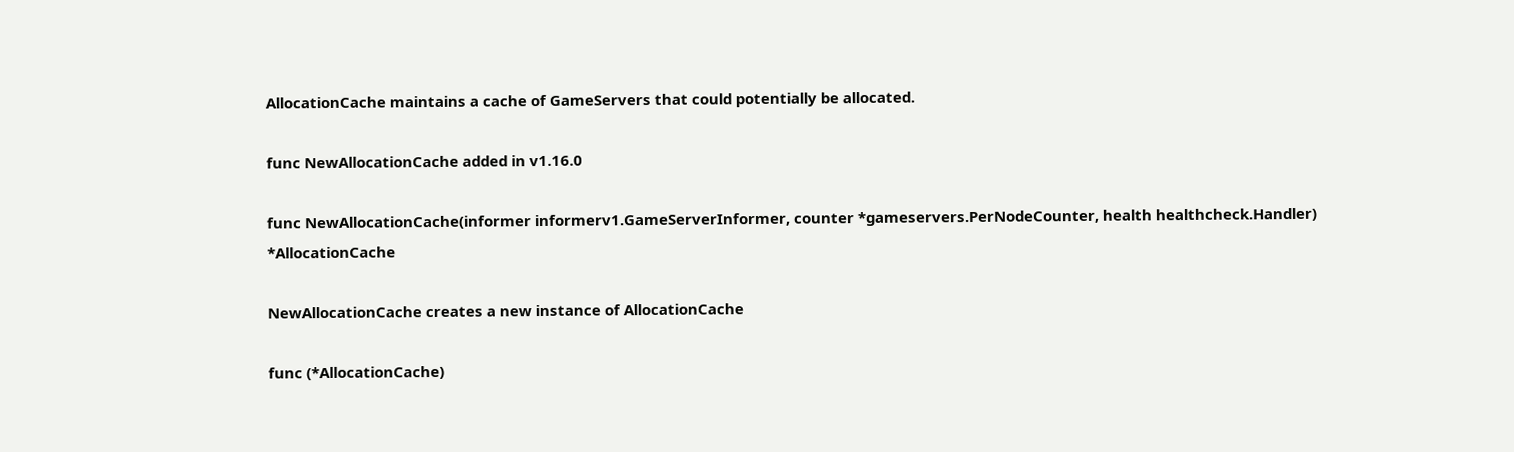AllocationCache maintains a cache of GameServers that could potentially be allocated.

func NewAllocationCache added in v1.16.0

func NewAllocationCache(informer informerv1.GameServerInformer, counter *gameservers.PerNodeCounter, health healthcheck.Handler) *AllocationCache

NewAllocationCache creates a new instance of AllocationCache

func (*AllocationCache)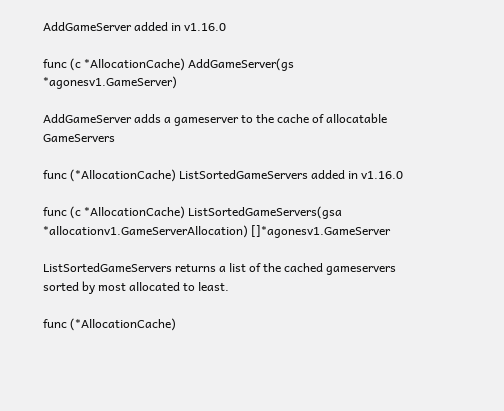AddGameServer added in v1.16.0

func (c *AllocationCache) AddGameServer(gs *agonesv1.GameServer)

AddGameServer adds a gameserver to the cache of allocatable GameServers

func (*AllocationCache) ListSortedGameServers added in v1.16.0

func (c *AllocationCache) ListSortedGameServers(gsa *allocationv1.GameServerAllocation) []*agonesv1.GameServer

ListSortedGameServers returns a list of the cached gameservers sorted by most allocated to least.

func (*AllocationCache)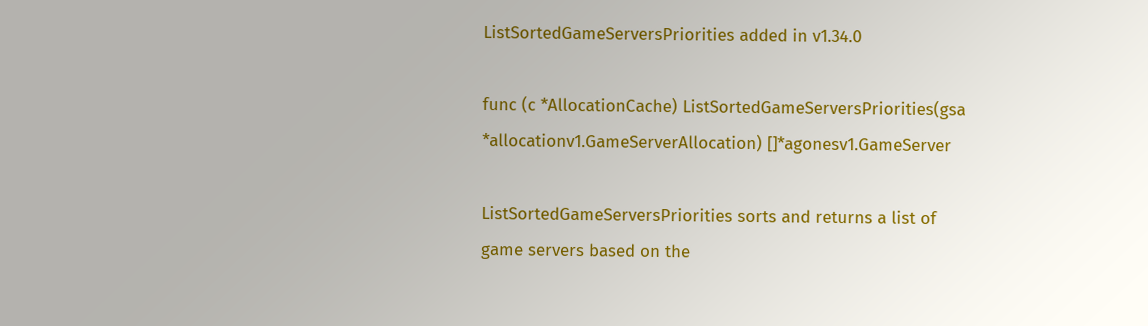ListSortedGameServersPriorities added in v1.34.0

func (c *AllocationCache) ListSortedGameServersPriorities(gsa *allocationv1.GameServerAllocation) []*agonesv1.GameServer

ListSortedGameServersPriorities sorts and returns a list of game servers based on the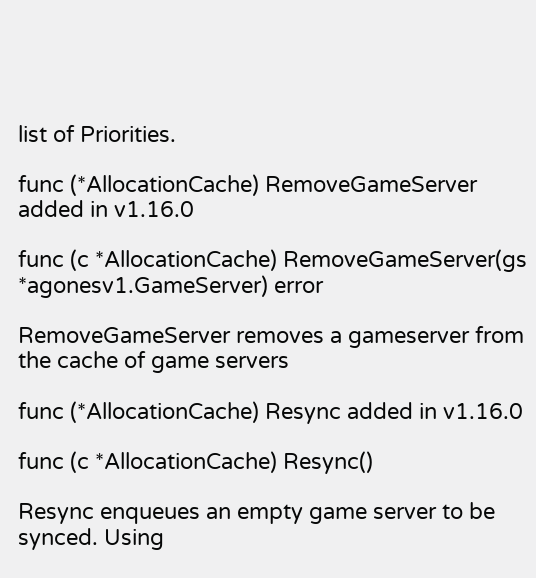list of Priorities.

func (*AllocationCache) RemoveGameServer added in v1.16.0

func (c *AllocationCache) RemoveGameServer(gs *agonesv1.GameServer) error

RemoveGameServer removes a gameserver from the cache of game servers

func (*AllocationCache) Resync added in v1.16.0

func (c *AllocationCache) Resync()

Resync enqueues an empty game server to be synced. Using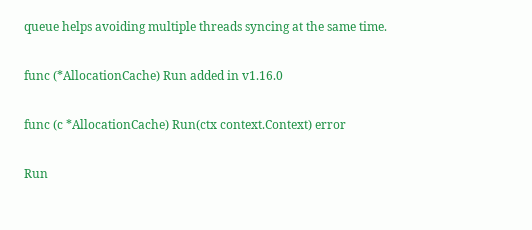queue helps avoiding multiple threads syncing at the same time.

func (*AllocationCache) Run added in v1.16.0

func (c *AllocationCache) Run(ctx context.Context) error

Run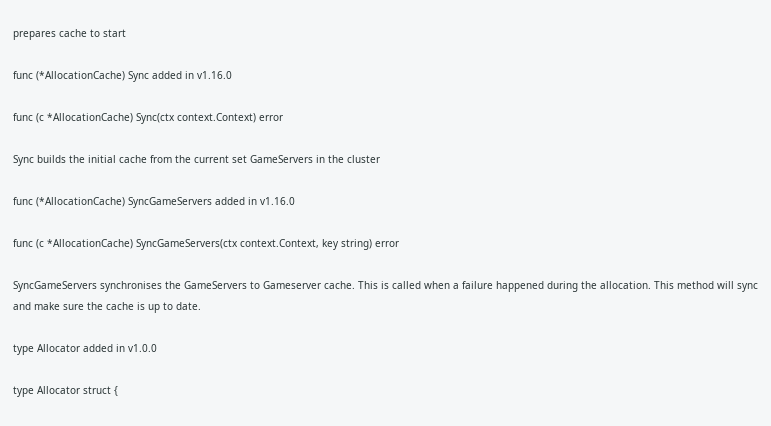prepares cache to start

func (*AllocationCache) Sync added in v1.16.0

func (c *AllocationCache) Sync(ctx context.Context) error

Sync builds the initial cache from the current set GameServers in the cluster

func (*AllocationCache) SyncGameServers added in v1.16.0

func (c *AllocationCache) SyncGameServers(ctx context.Context, key string) error

SyncGameServers synchronises the GameServers to Gameserver cache. This is called when a failure happened during the allocation. This method will sync and make sure the cache is up to date.

type Allocator added in v1.0.0

type Allocator struct {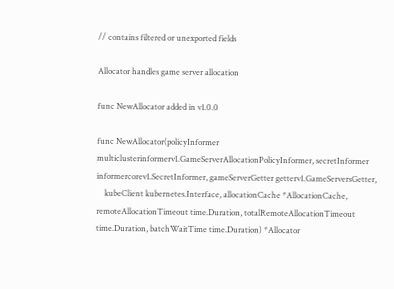// contains filtered or unexported fields

Allocator handles game server allocation

func NewAllocator added in v1.0.0

func NewAllocator(policyInformer multiclusterinformerv1.GameServerAllocationPolicyInformer, secretInformer informercorev1.SecretInformer, gameServerGetter getterv1.GameServersGetter,
    kubeClient kubernetes.Interface, allocationCache *AllocationCache, remoteAllocationTimeout time.Duration, totalRemoteAllocationTimeout time.Duration, batchWaitTime time.Duration) *Allocator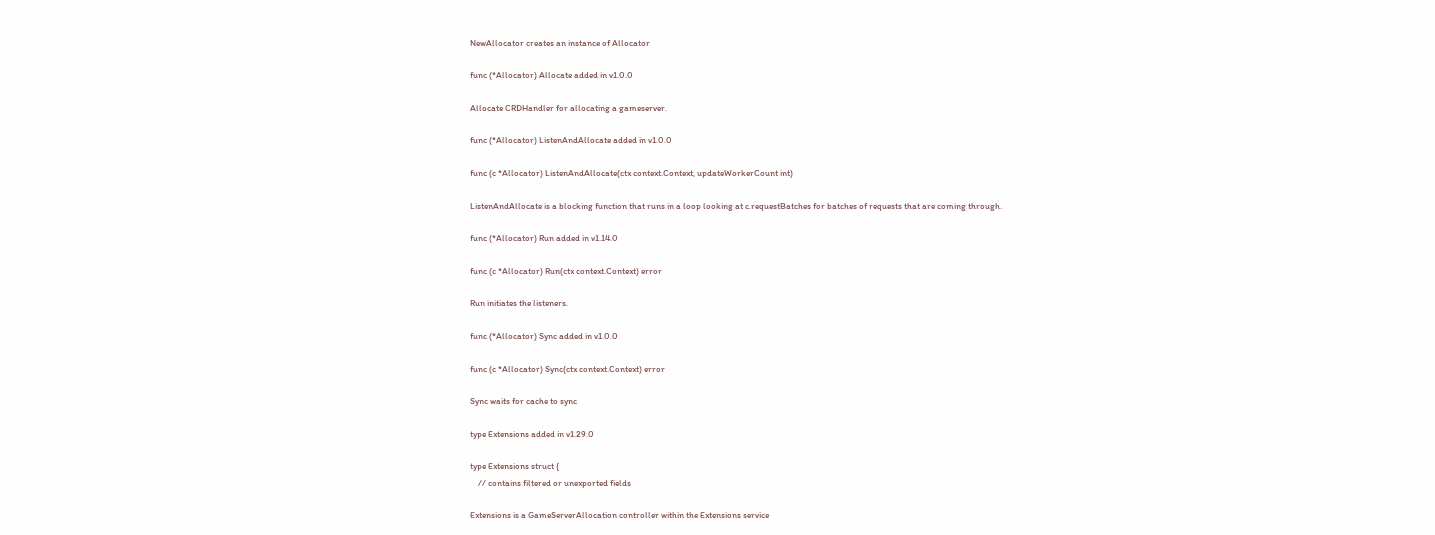NewAllocator creates an instance of Allocator

func (*Allocator) Allocate added in v1.0.0

Allocate CRDHandler for allocating a gameserver.

func (*Allocator) ListenAndAllocate added in v1.0.0

func (c *Allocator) ListenAndAllocate(ctx context.Context, updateWorkerCount int)

ListenAndAllocate is a blocking function that runs in a loop looking at c.requestBatches for batches of requests that are coming through.

func (*Allocator) Run added in v1.14.0

func (c *Allocator) Run(ctx context.Context) error

Run initiates the listeners.

func (*Allocator) Sync added in v1.0.0

func (c *Allocator) Sync(ctx context.Context) error

Sync waits for cache to sync

type Extensions added in v1.29.0

type Extensions struct {
    // contains filtered or unexported fields

Extensions is a GameServerAllocation controller within the Extensions service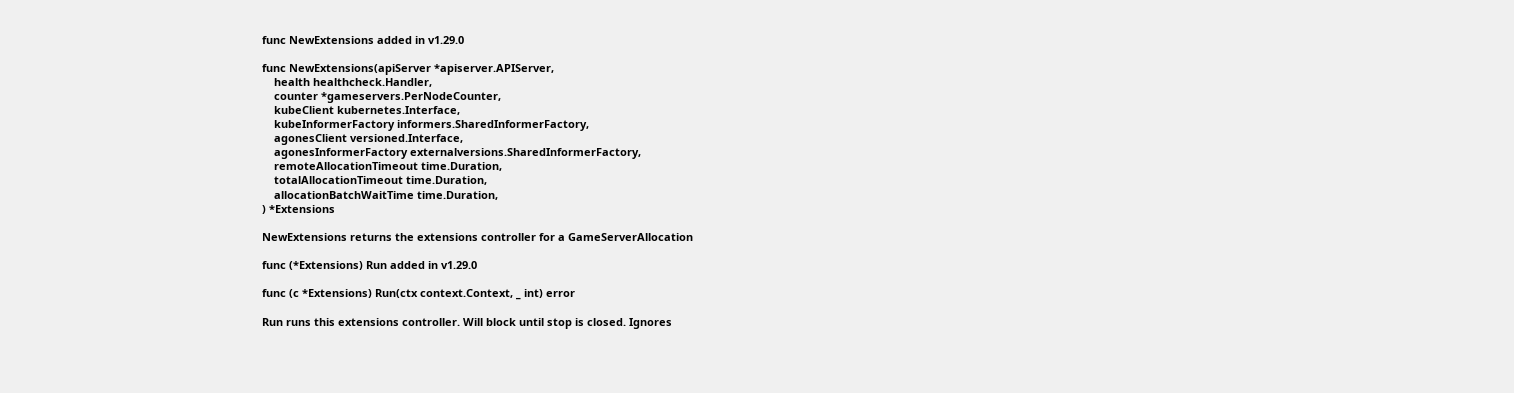func NewExtensions added in v1.29.0

func NewExtensions(apiServer *apiserver.APIServer,
    health healthcheck.Handler,
    counter *gameservers.PerNodeCounter,
    kubeClient kubernetes.Interface,
    kubeInformerFactory informers.SharedInformerFactory,
    agonesClient versioned.Interface,
    agonesInformerFactory externalversions.SharedInformerFactory,
    remoteAllocationTimeout time.Duration,
    totalAllocationTimeout time.Duration,
    allocationBatchWaitTime time.Duration,
) *Extensions

NewExtensions returns the extensions controller for a GameServerAllocation

func (*Extensions) Run added in v1.29.0

func (c *Extensions) Run(ctx context.Context, _ int) error

Run runs this extensions controller. Will block until stop is closed. Ignores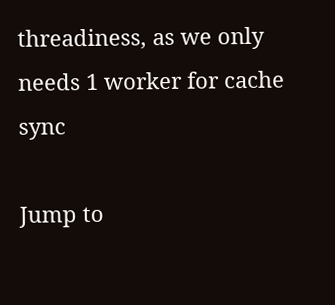threadiness, as we only needs 1 worker for cache sync

Jump to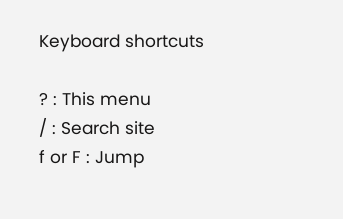Keyboard shortcuts

? : This menu
/ : Search site
f or F : Jump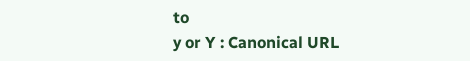to
y or Y : Canonical URL